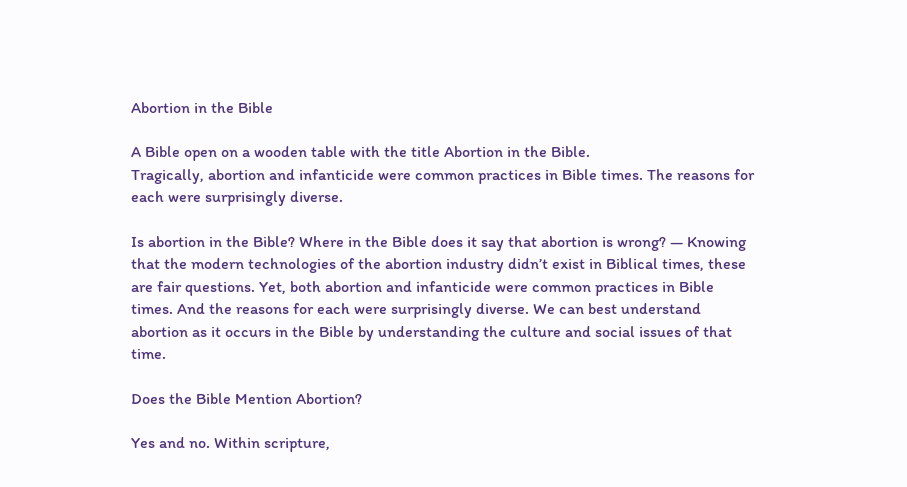Abortion in the Bible

A Bible open on a wooden table with the title Abortion in the Bible.
Tragically, abortion and infanticide were common practices in Bible times. The reasons for each were surprisingly diverse.

Is abortion in the Bible? Where in the Bible does it say that abortion is wrong? — Knowing that the modern technologies of the abortion industry didn’t exist in Biblical times, these are fair questions. Yet, both abortion and infanticide were common practices in Bible times. And the reasons for each were surprisingly diverse. We can best understand abortion as it occurs in the Bible by understanding the culture and social issues of that time.

Does the Bible Mention Abortion?

Yes and no. Within scripture,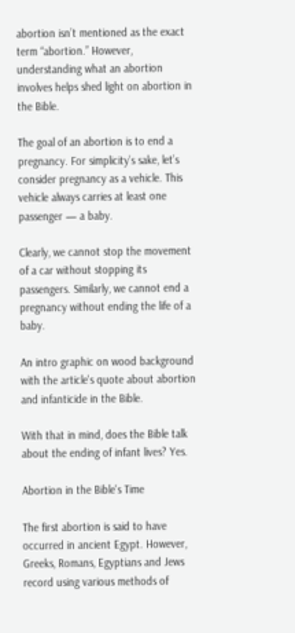abortion isn’t mentioned as the exact term “abortion.” However, understanding what an abortion involves helps shed light on abortion in the Bible.

The goal of an abortion is to end a pregnancy. For simplicity’s sake, let’s consider pregnancy as a vehicle. This vehicle always carries at least one passenger — a baby.

Clearly, we cannot stop the movement of a car without stopping its passengers. Similarly, we cannot end a pregnancy without ending the life of a baby.

An intro graphic on wood background with the article's quote about abortion and infanticide in the Bible.

With that in mind, does the Bible talk about the ending of infant lives? Yes.

Abortion in the Bible's Time

The first abortion is said to have occurred in ancient Egypt. However, Greeks, Romans, Egyptians and Jews record using various methods of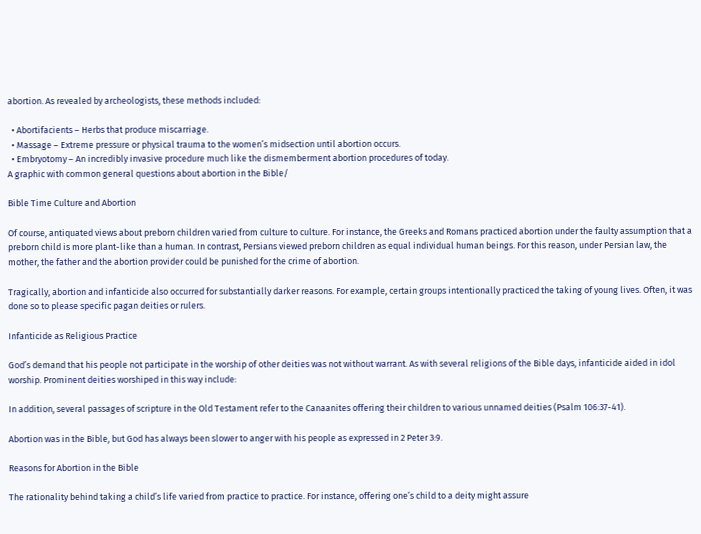abortion. As revealed by archeologists, these methods included:

  • Abortifacients – Herbs that produce miscarriage.
  • Massage – Extreme pressure or physical trauma to the women’s midsection until abortion occurs.
  • Embryotomy – An incredibly invasive procedure much like the dismemberment abortion procedures of today.
A graphic with common general questions about abortion in the Bible/

Bible Time Culture and Abortion

Of course, antiquated views about preborn children varied from culture to culture. For instance, the Greeks and Romans practiced abortion under the faulty assumption that a preborn child is more plant-like than a human. In contrast, Persians viewed preborn children as equal individual human beings. For this reason, under Persian law, the mother, the father and the abortion provider could be punished for the crime of abortion.

Tragically, abortion and infanticide also occurred for substantially darker reasons. For example, certain groups intentionally practiced the taking of young lives. Often, it was done so to please specific pagan deities or rulers.

Infanticide as Religious Practice

God’s demand that his people not participate in the worship of other deities was not without warrant. As with several religions of the Bible days, infanticide aided in idol worship. Prominent deities worshiped in this way include:

In addition, several passages of scripture in the Old Testament refer to the Canaanites offering their children to various unnamed deities (Psalm 106:37-41).

Abortion was in the Bible, but God has always been slower to anger with his people as expressed in 2 Peter 3:9.

Reasons for Abortion in the Bible

The rationality behind taking a child’s life varied from practice to practice. For instance, offering one’s child to a deity might assure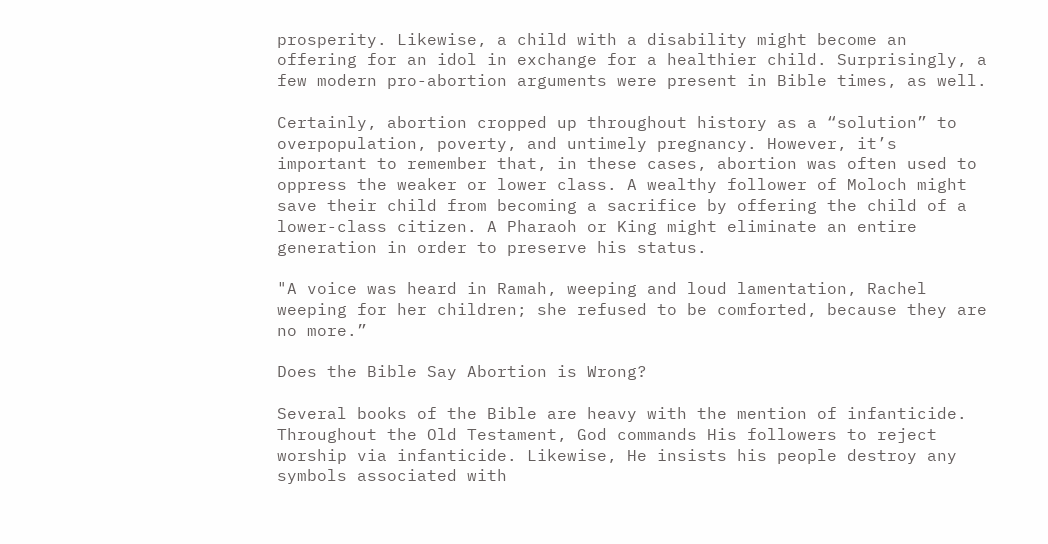prosperity. Likewise, a child with a disability might become an offering for an idol in exchange for a healthier child. Surprisingly, a few modern pro-abortion arguments were present in Bible times, as well.

Certainly, abortion cropped up throughout history as a “solution” to overpopulation, poverty, and untimely pregnancy. However, it’s important to remember that, in these cases, abortion was often used to oppress the weaker or lower class. A wealthy follower of Moloch might save their child from becoming a sacrifice by offering the child of a lower-class citizen. A Pharaoh or King might eliminate an entire generation in order to preserve his status.

"A voice was heard in Ramah, weeping and loud lamentation, Rachel weeping for her children; she refused to be comforted, because they are no more.”

Does the Bible Say Abortion is Wrong?

Several books of the Bible are heavy with the mention of infanticide. Throughout the Old Testament, God commands His followers to reject worship via infanticide. Likewise, He insists his people destroy any symbols associated with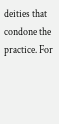deities that condone the practice. For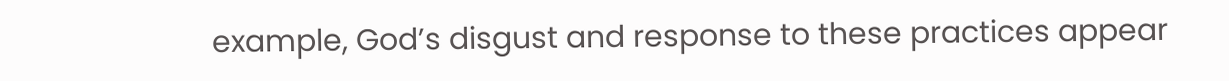example, God’s disgust and response to these practices appear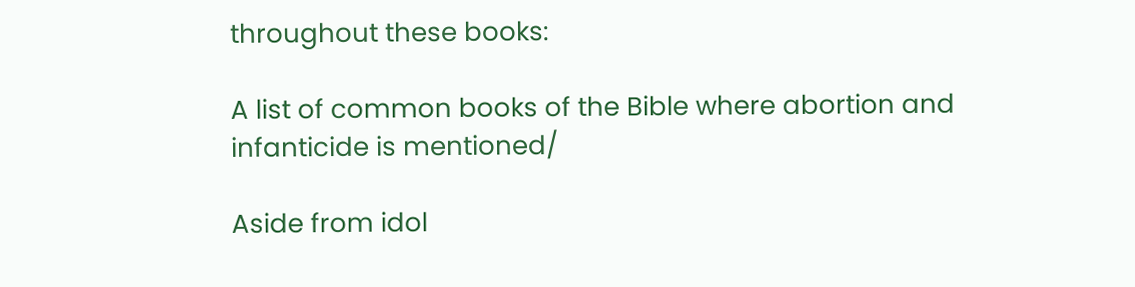throughout these books:

A list of common books of the Bible where abortion and infanticide is mentioned/

Aside from idol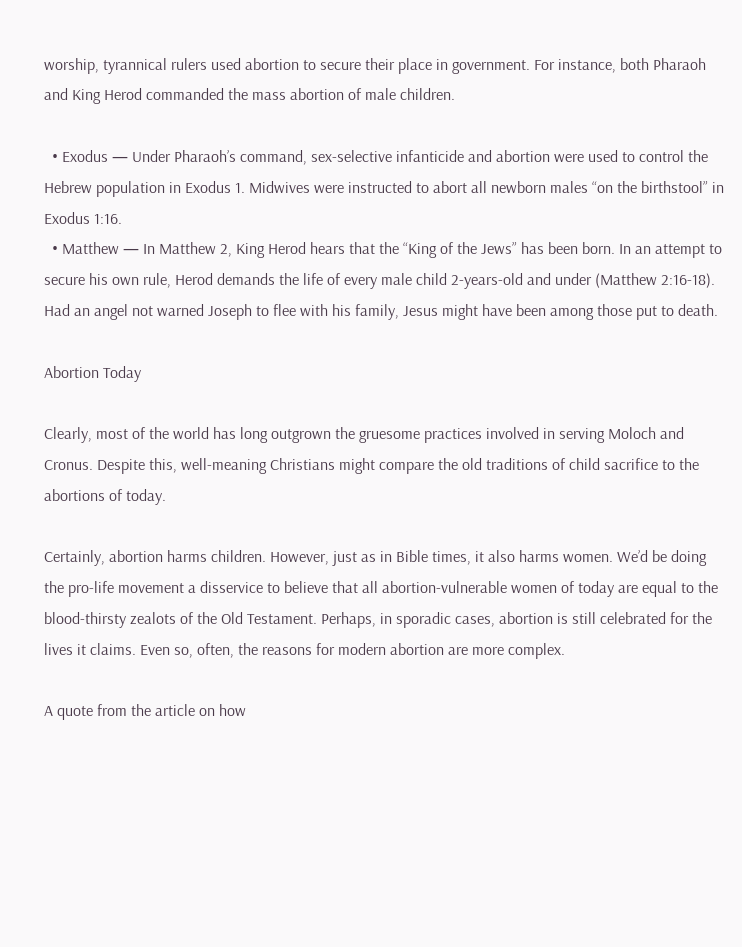worship, tyrannical rulers used abortion to secure their place in government. For instance, both Pharaoh and King Herod commanded the mass abortion of male children.

  • Exodus — Under Pharaoh’s command, sex-selective infanticide and abortion were used to control the Hebrew population in Exodus 1. Midwives were instructed to abort all newborn males “on the birthstool” in Exodus 1:16.
  • Matthew — In Matthew 2, King Herod hears that the “King of the Jews” has been born. In an attempt to secure his own rule, Herod demands the life of every male child 2-years-old and under (Matthew 2:16-18). Had an angel not warned Joseph to flee with his family, Jesus might have been among those put to death.

Abortion Today

Clearly, most of the world has long outgrown the gruesome practices involved in serving Moloch and Cronus. Despite this, well-meaning Christians might compare the old traditions of child sacrifice to the abortions of today.

Certainly, abortion harms children. However, just as in Bible times, it also harms women. We’d be doing the pro-life movement a disservice to believe that all abortion-vulnerable women of today are equal to the blood-thirsty zealots of the Old Testament. Perhaps, in sporadic cases, abortion is still celebrated for the lives it claims. Even so, often, the reasons for modern abortion are more complex.

A quote from the article on how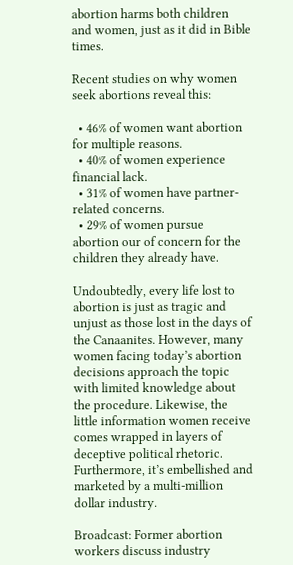abortion harms both children and women, just as it did in Bible times.

Recent studies on why women seek abortions reveal this:

  • 46% of women want abortion for multiple reasons.
  • 40% of women experience financial lack.
  • 31% of women have partner-related concerns.
  • 29% of women pursue abortion our of concern for the children they already have.

Undoubtedly, every life lost to abortion is just as tragic and unjust as those lost in the days of the Canaanites. However, many women facing today’s abortion decisions approach the topic with limited knowledge about the procedure. Likewise, the little information women receive comes wrapped in layers of deceptive political rhetoric. Furthermore, it’s embellished and marketed by a multi-million dollar industry.

Broadcast: Former abortion workers discuss industry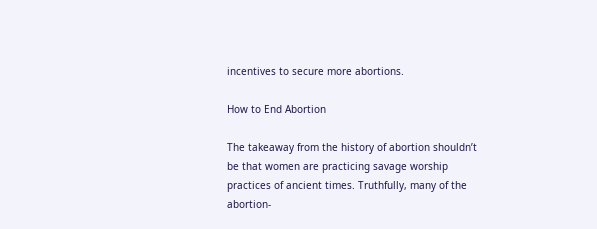incentives to secure more abortions.

How to End Abortion

The takeaway from the history of abortion shouldn’t be that women are practicing savage worship practices of ancient times. Truthfully, many of the abortion-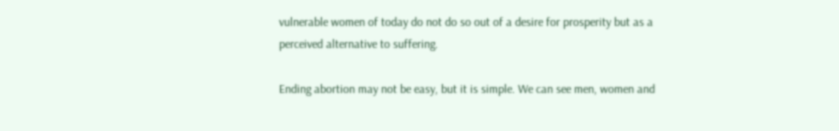vulnerable women of today do not do so out of a desire for prosperity but as a perceived alternative to suffering.

Ending abortion may not be easy, but it is simple. We can see men, women and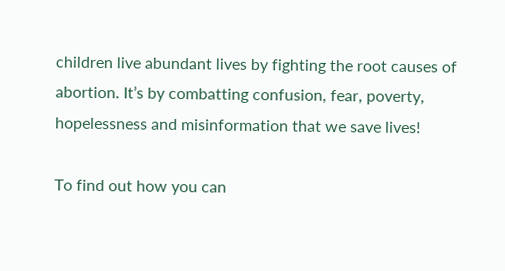children live abundant lives by fighting the root causes of abortion. It’s by combatting confusion, fear, poverty, hopelessness and misinformation that we save lives!

To find out how you can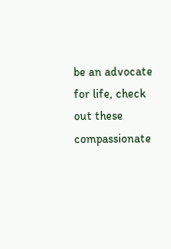be an advocate for life, check out these compassionate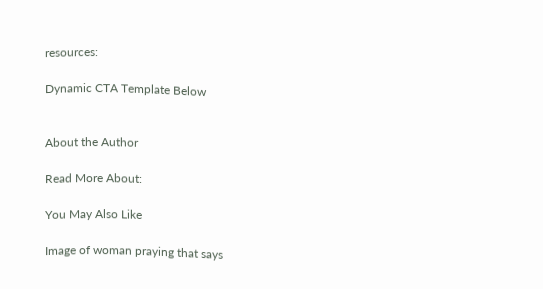resources:

Dynamic CTA Template Below


About the Author

Read More About:

You May Also Like

Image of woman praying that says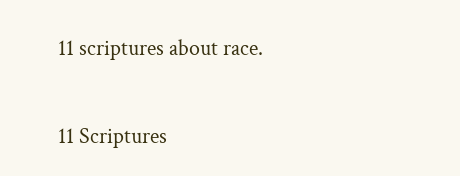11 scriptures about race.

11 Scriptures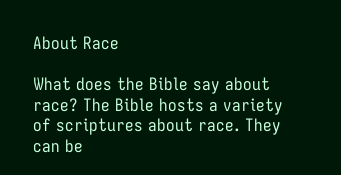About Race

What does the Bible say about race? The Bible hosts a variety of scriptures about race. They can be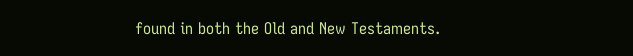found in both the Old and New Testaments.